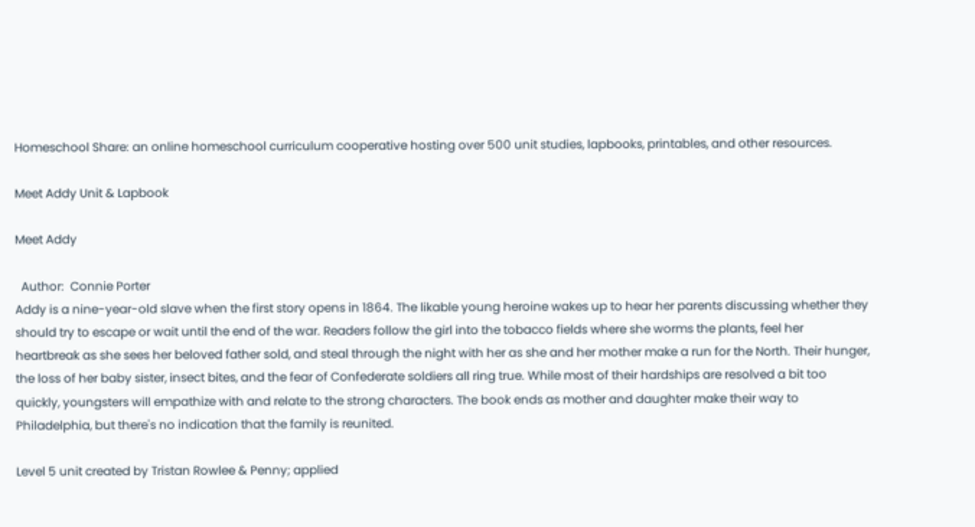Homeschool Share: an online homeschool curriculum cooperative hosting over 500 unit studies, lapbooks, printables, and other resources.

Meet Addy Unit & Lapbook

Meet Addy

  Author:  Connie Porter
Addy is a nine-year-old slave when the first story opens in 1864. The likable young heroine wakes up to hear her parents discussing whether they should try to escape or wait until the end of the war. Readers follow the girl into the tobacco fields where she worms the plants, feel her heartbreak as she sees her beloved father sold, and steal through the night with her as she and her mother make a run for the North. Their hunger, the loss of her baby sister, insect bites, and the fear of Confederate soldiers all ring true. While most of their hardships are resolved a bit too quickly, youngsters will empathize with and relate to the strong characters. The book ends as mother and daughter make their way to Philadelphia, but there's no indication that the family is reunited.

Level 5 unit created by Tristan Rowlee & Penny; applied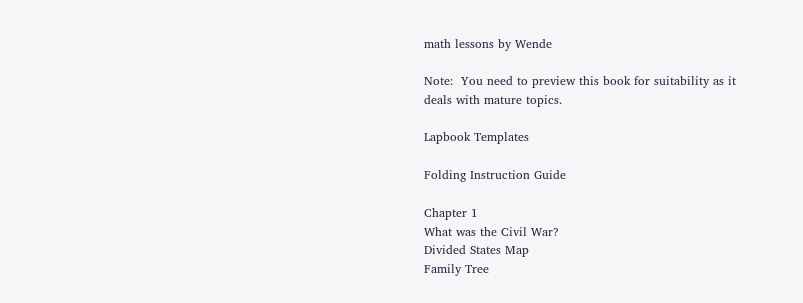math lessons by Wende

Note:  You need to preview this book for suitability as it deals with mature topics.

Lapbook Templates

Folding Instruction Guide

Chapter 1
What was the Civil War?
Divided States Map
Family Tree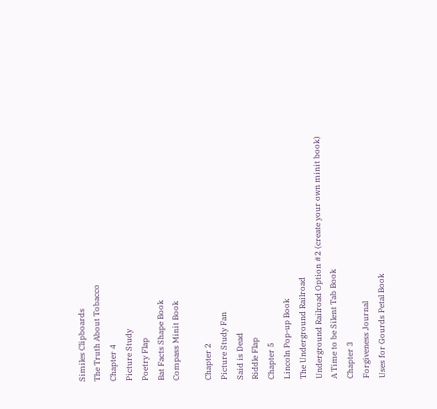Similes Clipboards
The Truth About Tobacco
Chapter 4
Picture Study
Poetry Flap
Bat Facts Shape Book
Compass Minit Book

Chapter 2
Picture Study Fan
Said is Dead
Riddle Flap
Chapter 5
Lincoln Pop-up Book
The Underground Railroad
Underground Railroad Option #2 (create your own minit book)
A Time to be Silent Tab Book
Chapter 3
Forgiveness Journal
Uses for Gourds Petal Book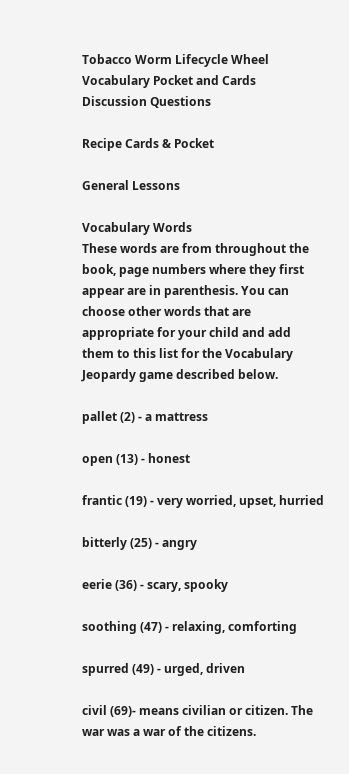Tobacco Worm Lifecycle Wheel
Vocabulary Pocket and Cards
Discussion Questions

Recipe Cards & Pocket

General Lessons

Vocabulary Words
These words are from throughout the book, page numbers where they first appear are in parenthesis. You can choose other words that are appropriate for your child and add them to this list for the Vocabulary Jeopardy game described below.

pallet (2) - a mattress

open (13) - honest

frantic (19) - very worried, upset, hurried

bitterly (25) - angry

eerie (36) - scary, spooky

soothing (47) - relaxing, comforting

spurred (49) - urged, driven

civil (69)- means civilian or citizen. The war was a war of the citizens.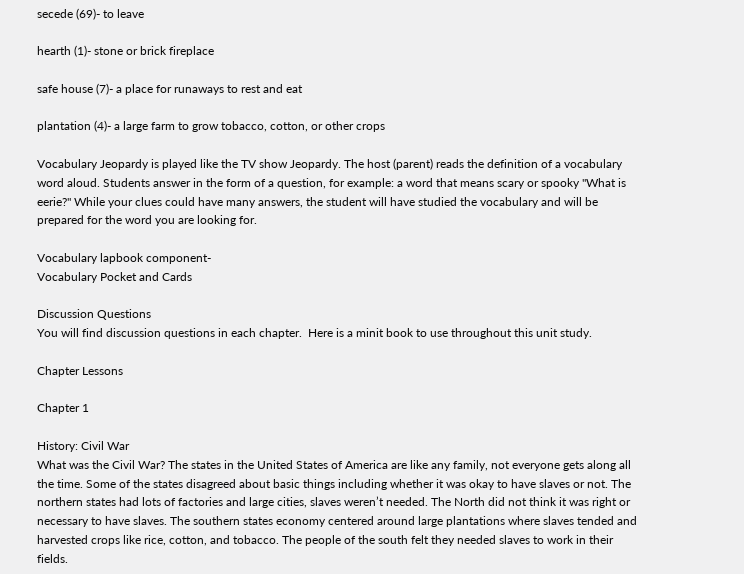secede (69)- to leave

hearth (1)- stone or brick fireplace

safe house (7)- a place for runaways to rest and eat

plantation (4)- a large farm to grow tobacco, cotton, or other crops

Vocabulary Jeopardy is played like the TV show Jeopardy. The host (parent) reads the definition of a vocabulary word aloud. Students answer in the form of a question, for example: a word that means scary or spooky "What is eerie?" While your clues could have many answers, the student will have studied the vocabulary and will be prepared for the word you are looking for.

Vocabulary lapbook component-
Vocabulary Pocket and Cards

Discussion Questions
You will find discussion questions in each chapter.  Here is a minit book to use throughout this unit study.

Chapter Lessons

Chapter 1

History: Civil War
What was the Civil War? The states in the United States of America are like any family, not everyone gets along all the time. Some of the states disagreed about basic things including whether it was okay to have slaves or not. The northern states had lots of factories and large cities, slaves weren’t needed. The North did not think it was right or necessary to have slaves. The southern states economy centered around large plantations where slaves tended and harvested crops like rice, cotton, and tobacco. The people of the south felt they needed slaves to work in their fields.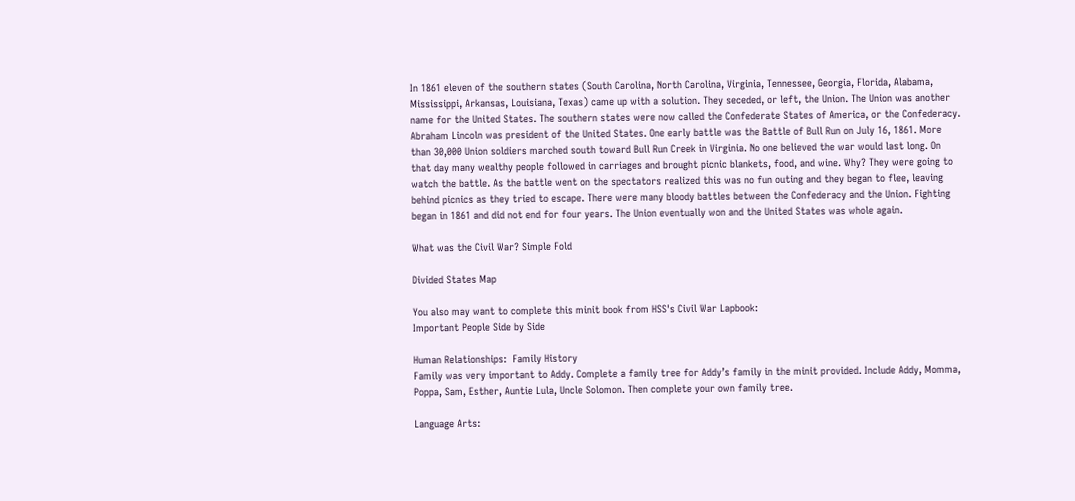In 1861 eleven of the southern states (South Carolina, North Carolina, Virginia, Tennessee, Georgia, Florida, Alabama, Mississippi, Arkansas, Louisiana, Texas) came up with a solution. They seceded, or left, the Union. The Union was another name for the United States. The southern states were now called the Confederate States of America, or the Confederacy. Abraham Lincoln was president of the United States. One early battle was the Battle of Bull Run on July 16, 1861. More than 30,000 Union soldiers marched south toward Bull Run Creek in Virginia. No one believed the war would last long. On that day many wealthy people followed in carriages and brought picnic blankets, food, and wine. Why? They were going to watch the battle. As the battle went on the spectators realized this was no fun outing and they began to flee, leaving behind picnics as they tried to escape. There were many bloody battles between the Confederacy and the Union. Fighting began in 1861 and did not end for four years. The Union eventually won and the United States was whole again.

What was the Civil War? Simple Fold

Divided States Map

You also may want to complete this minit book from HSS's Civil War Lapbook:
Important People Side by Side

Human Relationships:  Family History
Family was very important to Addy. Complete a family tree for Addy’s family in the minit provided. Include Addy, Momma, Poppa, Sam, Esther, Auntie Lula, Uncle Solomon. Then complete your own family tree.

Language Arts: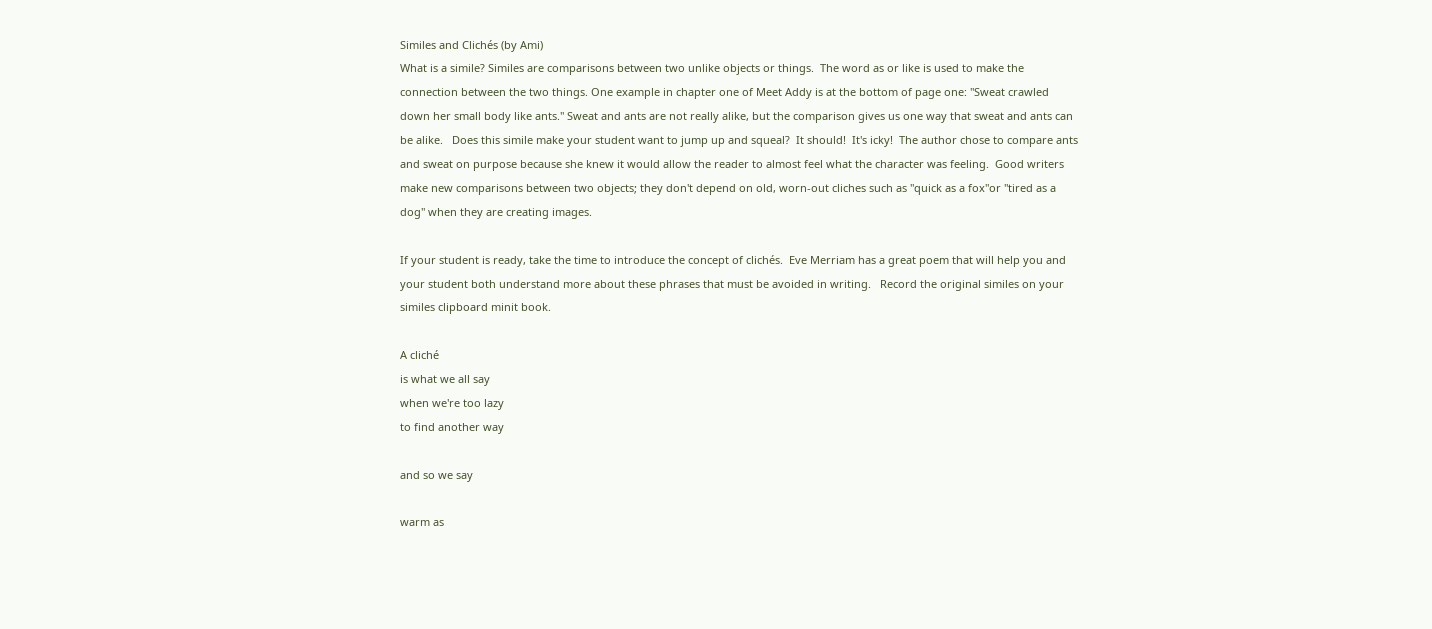Similes and Clichés (by Ami)
What is a simile? Similes are comparisons between two unlike objects or things.  The word as or like is used to make the connection between the two things. One example in chapter one of Meet Addy is at the bottom of page one: "Sweat crawled down her small body like ants." Sweat and ants are not really alike, but the comparison gives us one way that sweat and ants can be alike.   Does this simile make your student want to jump up and squeal?  It should!  It's icky!  The author chose to compare ants and sweat on purpose because she knew it would allow the reader to almost feel what the character was feeling.  Good writers make new comparisons between two objects; they don't depend on old, worn-out cliches such as "quick as a fox"or "tired as a dog" when they are creating images.

If your student is ready, take the time to introduce the concept of clichés.  Eve Merriam has a great poem that will help you and your student both understand more about these phrases that must be avoided in writing.   Record the original similes on your similes clipboard minit book.

A cliché
is what we all say
when we're too lazy
to find another way

and so we say

warm as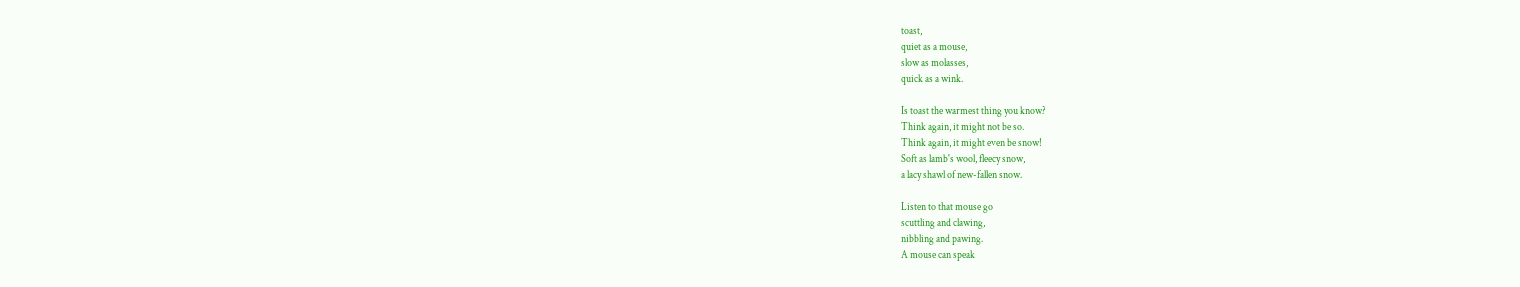toast,
quiet as a mouse,
slow as molasses,
quick as a wink.

Is toast the warmest thing you know?
Think again, it might not be so.
Think again, it might even be snow!
Soft as lamb's wool, fleecy snow,
a lacy shawl of new-fallen snow.

Listen to that mouse go
scuttling and clawing,
nibbling and pawing.
A mouse can speak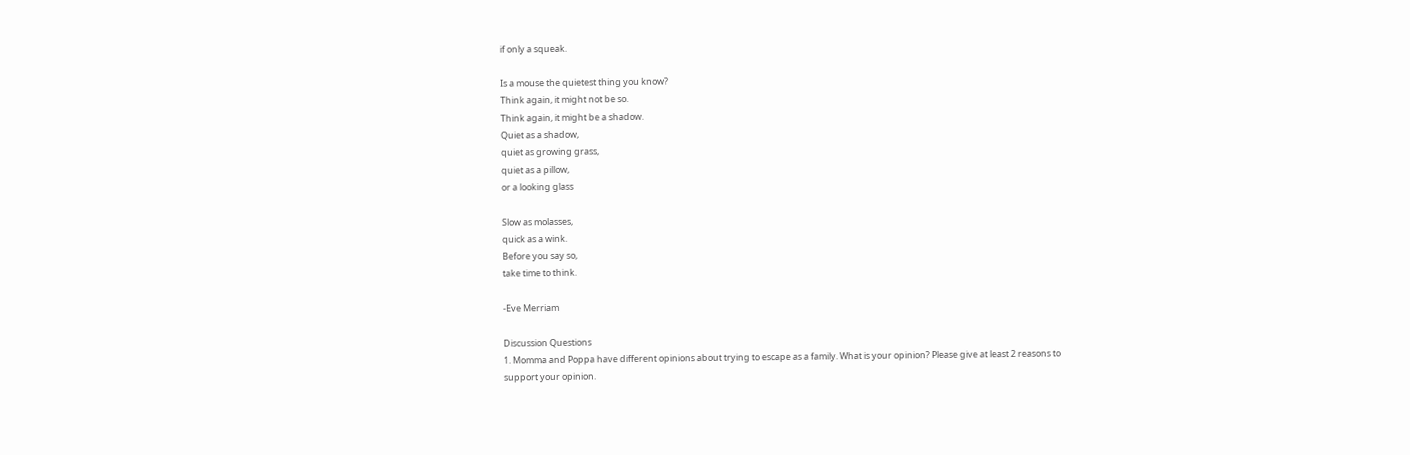if only a squeak.

Is a mouse the quietest thing you know?
Think again, it might not be so.
Think again, it might be a shadow.
Quiet as a shadow,
quiet as growing grass,
quiet as a pillow,
or a looking glass

Slow as molasses,
quick as a wink.
Before you say so,
take time to think.

-Eve Merriam

Discussion Questions
1. Momma and Poppa have different opinions about trying to escape as a family. What is your opinion? Please give at least 2 reasons to support your opinion.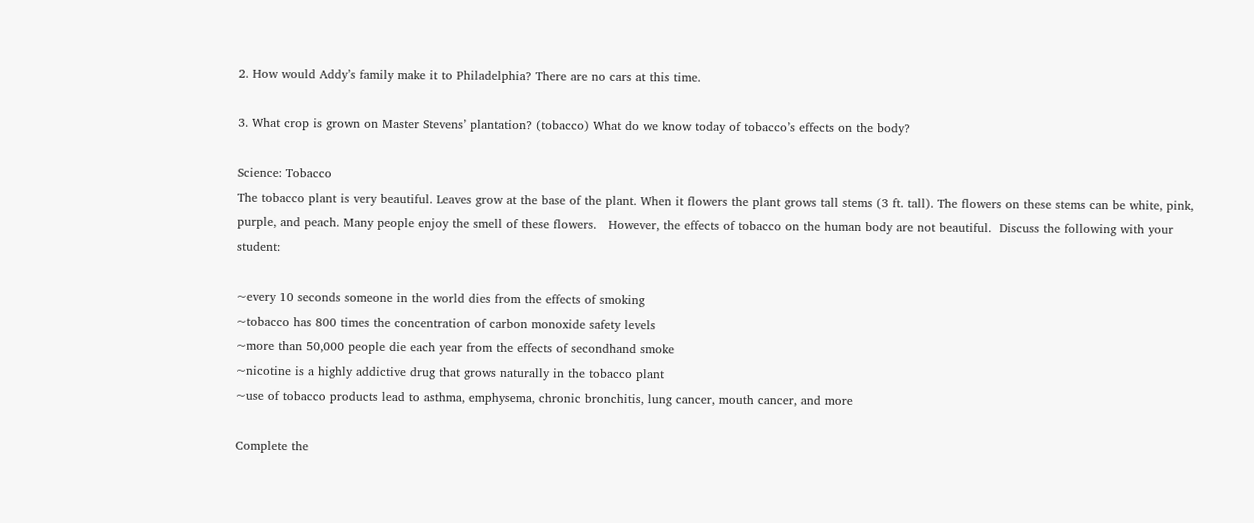2. How would Addy’s family make it to Philadelphia? There are no cars at this time.

3. What crop is grown on Master Stevens’ plantation? (tobacco) What do we know today of tobacco’s effects on the body?

Science: Tobacco
The tobacco plant is very beautiful. Leaves grow at the base of the plant. When it flowers the plant grows tall stems (3 ft. tall). The flowers on these stems can be white, pink, purple, and peach. Many people enjoy the smell of these flowers.   However, the effects of tobacco on the human body are not beautiful.  Discuss the following with your student:

~every 10 seconds someone in the world dies from the effects of smoking
~tobacco has 800 times the concentration of carbon monoxide safety levels
~more than 50,000 people die each year from the effects of secondhand smoke
~nicotine is a highly addictive drug that grows naturally in the tobacco plant
~use of tobacco products lead to asthma, emphysema, chronic bronchitis, lung cancer, mouth cancer, and more

Complete the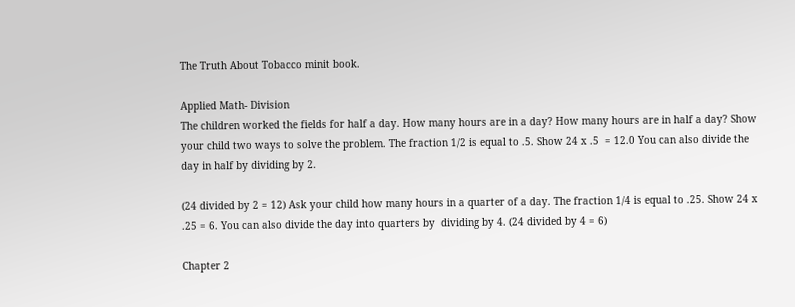The Truth About Tobacco minit book.

Applied Math- Division
The children worked the fields for half a day. How many hours are in a day? How many hours are in half a day? Show your child two ways to solve the problem. The fraction 1/2 is equal to .5. Show 24 x .5  = 12.0 You can also divide the day in half by dividing by 2.

(24 divided by 2 = 12) Ask your child how many hours in a quarter of a day. The fraction 1/4 is equal to .25. Show 24 x .25 = 6. You can also divide the day into quarters by  dividing by 4. (24 divided by 4 = 6)

Chapter 2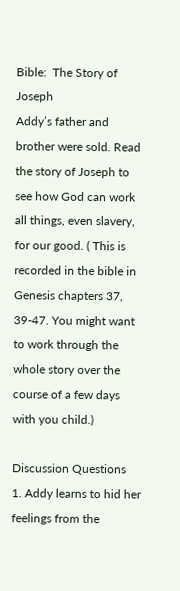Bible:  The Story of Joseph
Addy’s father and brother were sold. Read the story of Joseph to see how God can work all things, even slavery, for our good. ( This is recorded in the bible in Genesis chapters 37, 39-47. You might want to work through the whole story over the course of a few days with you child.)

Discussion Questions
1. Addy learns to hid her feelings from the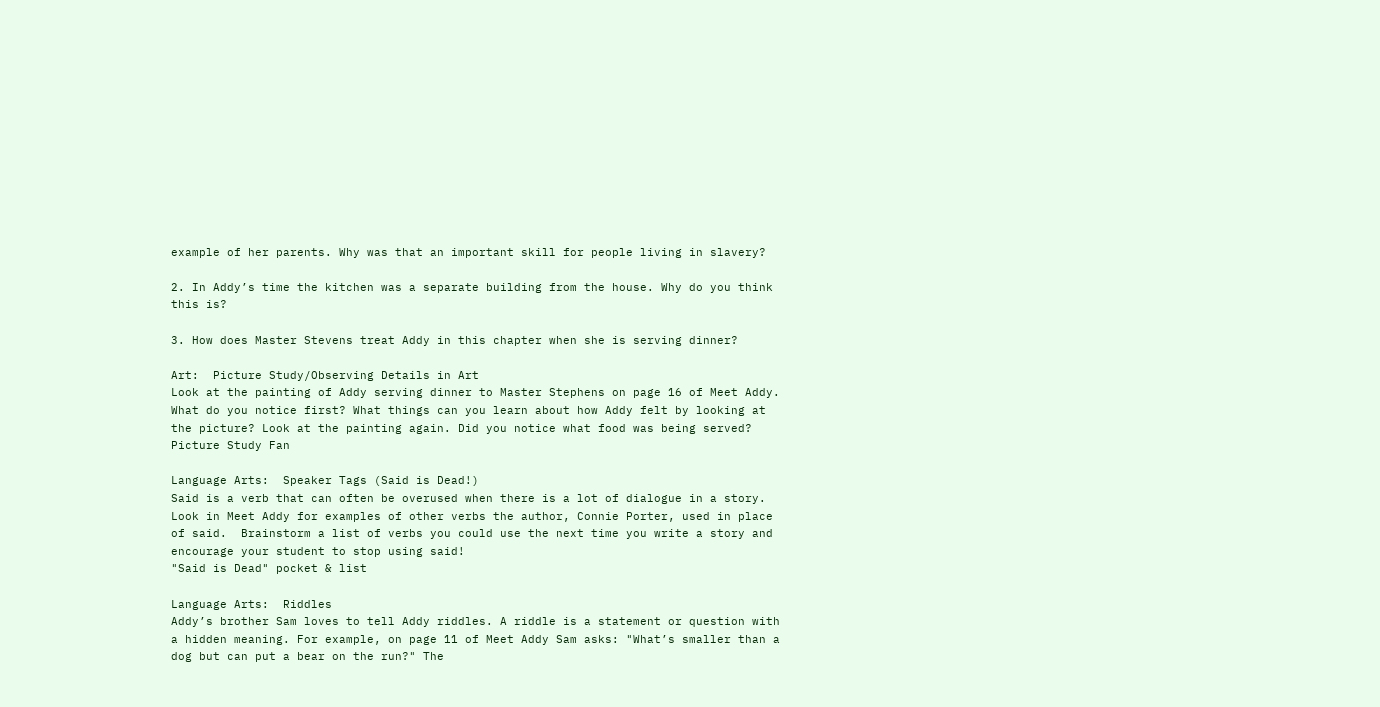example of her parents. Why was that an important skill for people living in slavery?

2. In Addy’s time the kitchen was a separate building from the house. Why do you think this is?

3. How does Master Stevens treat Addy in this chapter when she is serving dinner?

Art:  Picture Study/Observing Details in Art
Look at the painting of Addy serving dinner to Master Stephens on page 16 of Meet Addy. What do you notice first? What things can you learn about how Addy felt by looking at the picture? Look at the painting again. Did you notice what food was being served?
Picture Study Fan

Language Arts:  Speaker Tags (Said is Dead!)
Said is a verb that can often be overused when there is a lot of dialogue in a story. Look in Meet Addy for examples of other verbs the author, Connie Porter, used in place of said.  Brainstorm a list of verbs you could use the next time you write a story and encourage your student to stop using said!
"Said is Dead" pocket & list

Language Arts:  Riddles
Addy’s brother Sam loves to tell Addy riddles. A riddle is a statement or question with a hidden meaning. For example, on page 11 of Meet Addy Sam asks: "What’s smaller than a dog but can put a bear on the run?" The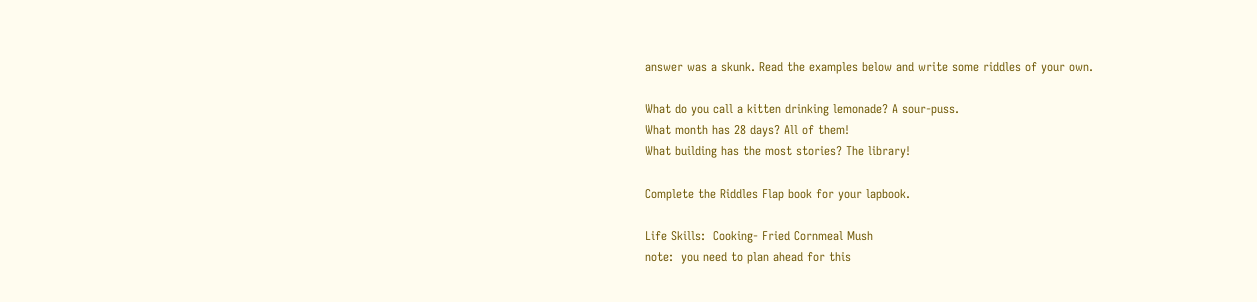answer was a skunk. Read the examples below and write some riddles of your own.

What do you call a kitten drinking lemonade? A sour-puss.
What month has 28 days? All of them!
What building has the most stories? The library!

Complete the Riddles Flap book for your lapbook.

Life Skills:  Cooking- Fried Cornmeal Mush
note:  you need to plan ahead for this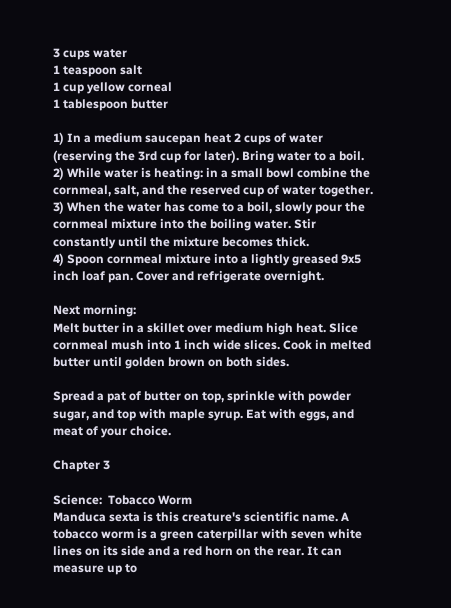3 cups water
1 teaspoon salt
1 cup yellow corneal
1 tablespoon butter

1) In a medium saucepan heat 2 cups of water (reserving the 3rd cup for later). Bring water to a boil.
2) While water is heating: in a small bowl combine the cornmeal, salt, and the reserved cup of water together.
3) When the water has come to a boil, slowly pour the cornmeal mixture into the boiling water. Stir constantly until the mixture becomes thick.
4) Spoon cornmeal mixture into a lightly greased 9x5 inch loaf pan. Cover and refrigerate overnight.

Next morning:
Melt butter in a skillet over medium high heat. Slice cornmeal mush into 1 inch wide slices. Cook in melted butter until golden brown on both sides.

Spread a pat of butter on top, sprinkle with powder sugar, and top with maple syrup. Eat with eggs, and meat of your choice.

Chapter 3

Science:  Tobacco Worm
Manduca sexta is this creature's scientific name. A tobacco worm is a green caterpillar with seven white lines on its side and a red horn on the rear. It can measure up to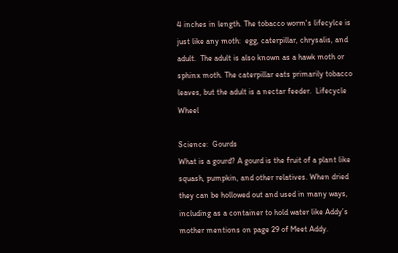4 inches in length. The tobacco worm's lifecylce is just like any moth:  egg, caterpillar, chrysalis, and adult.  The adult is also known as a hawk moth or sphinx moth. The caterpillar eats primarily tobacco leaves, but the adult is a nectar feeder.  Lifecycle Wheel

Science:  Gourds
What is a gourd? A gourd is the fruit of a plant like squash, pumpkin, and other relatives. When dried they can be hollowed out and used in many ways, including as a container to hold water like Addy’s mother mentions on page 29 of Meet Addy.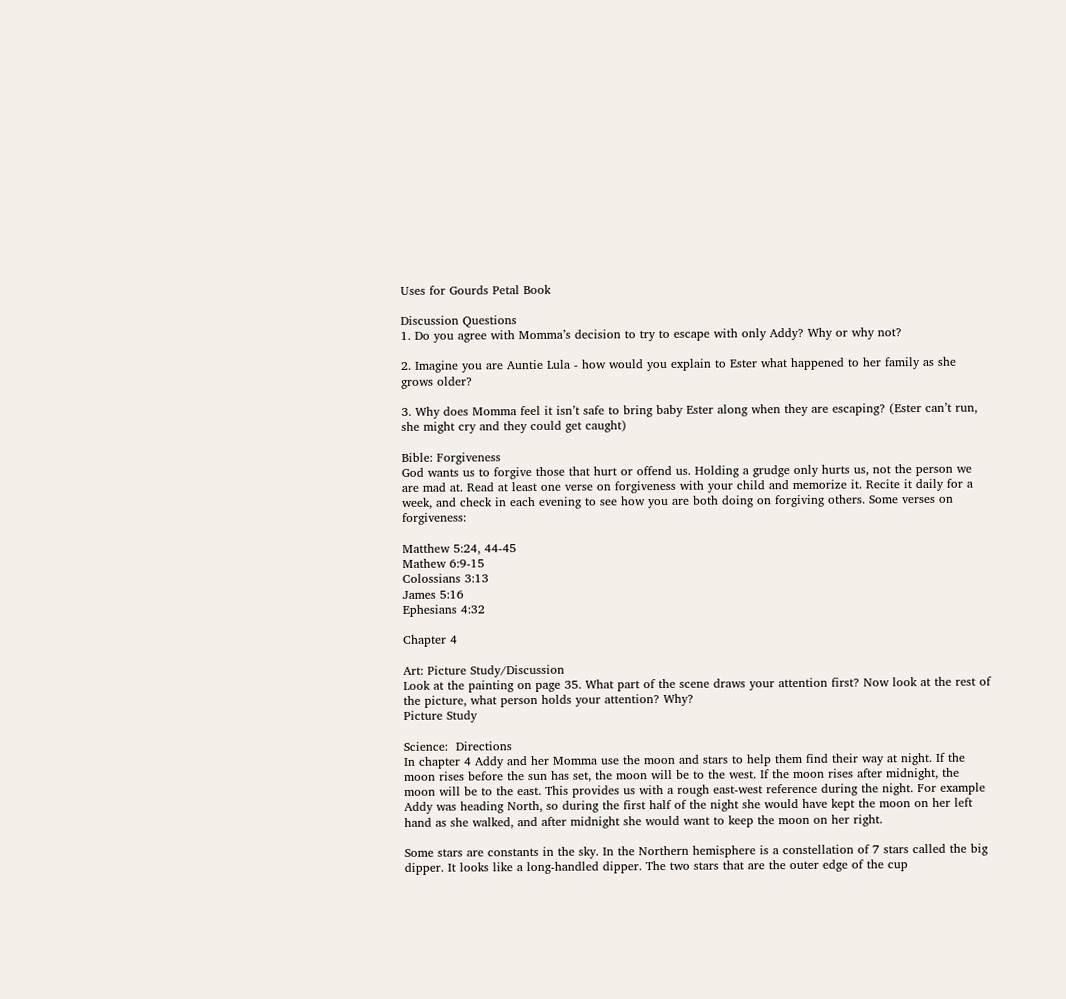Uses for Gourds Petal Book

Discussion Questions
1. Do you agree with Momma’s decision to try to escape with only Addy? Why or why not?

2. Imagine you are Auntie Lula - how would you explain to Ester what happened to her family as she grows older?

3. Why does Momma feel it isn’t safe to bring baby Ester along when they are escaping? (Ester can’t run, she might cry and they could get caught)

Bible: Forgiveness
God wants us to forgive those that hurt or offend us. Holding a grudge only hurts us, not the person we are mad at. Read at least one verse on forgiveness with your child and memorize it. Recite it daily for a week, and check in each evening to see how you are both doing on forgiving others. Some verses on forgiveness:

Matthew 5:24, 44-45
Mathew 6:9-15
Colossians 3:13
James 5:16
Ephesians 4:32

Chapter 4

Art: Picture Study/Discussion
Look at the painting on page 35. What part of the scene draws your attention first? Now look at the rest of the picture, what person holds your attention? Why?
Picture Study

Science:  Directions
In chapter 4 Addy and her Momma use the moon and stars to help them find their way at night. If the moon rises before the sun has set, the moon will be to the west. If the moon rises after midnight, the moon will be to the east. This provides us with a rough east-west reference during the night. For example Addy was heading North, so during the first half of the night she would have kept the moon on her left hand as she walked, and after midnight she would want to keep the moon on her right.

Some stars are constants in the sky. In the Northern hemisphere is a constellation of 7 stars called the big dipper. It looks like a long-handled dipper. The two stars that are the outer edge of the cup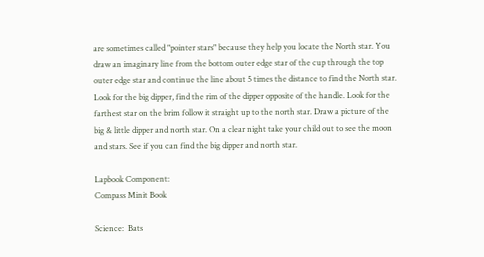are sometimes called "pointer stars" because they help you locate the North star. You draw an imaginary line from the bottom outer edge star of the cup through the top outer edge star and continue the line about 5 times the distance to find the North star. Look for the big dipper, find the rim of the dipper opposite of the handle. Look for the farthest star on the brim follow it straight up to the north star. Draw a picture of the big & little dipper and north star. On a clear night take your child out to see the moon and stars. See if you can find the big dipper and north star.

Lapbook Component:
Compass Minit Book

Science:  Bats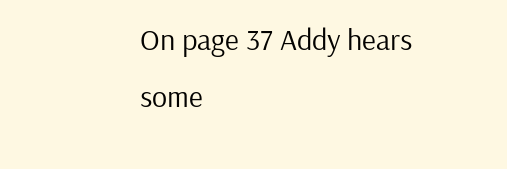On page 37 Addy hears some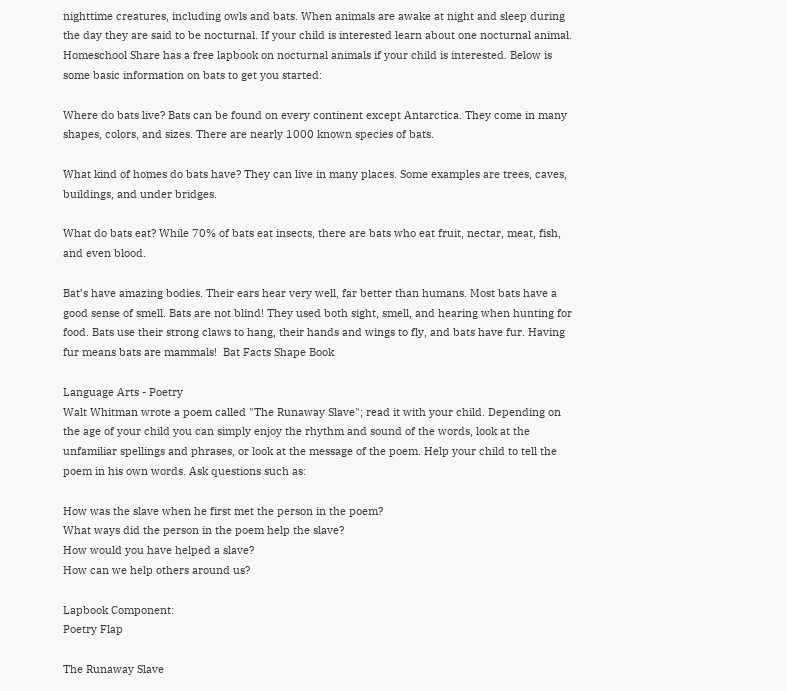nighttime creatures, including owls and bats. When animals are awake at night and sleep during the day they are said to be nocturnal. If your child is interested learn about one nocturnal animal. Homeschool Share has a free lapbook on nocturnal animals if your child is interested. Below is some basic information on bats to get you started:

Where do bats live? Bats can be found on every continent except Antarctica. They come in many shapes, colors, and sizes. There are nearly 1000 known species of bats.

What kind of homes do bats have? They can live in many places. Some examples are trees, caves, buildings, and under bridges.

What do bats eat? While 70% of bats eat insects, there are bats who eat fruit, nectar, meat, fish, and even blood.

Bat’s have amazing bodies. Their ears hear very well, far better than humans. Most bats have a good sense of smell. Bats are not blind! They used both sight, smell, and hearing when hunting for food. Bats use their strong claws to hang, their hands and wings to fly, and bats have fur. Having fur means bats are mammals!  Bat Facts Shape Book

Language Arts - Poetry
Walt Whitman wrote a poem called "The Runaway Slave"; read it with your child. Depending on the age of your child you can simply enjoy the rhythm and sound of the words, look at the unfamiliar spellings and phrases, or look at the message of the poem. Help your child to tell the poem in his own words. Ask questions such as:

How was the slave when he first met the person in the poem?
What ways did the person in the poem help the slave?
How would you have helped a slave?
How can we help others around us?

Lapbook Component:
Poetry Flap

The Runaway Slave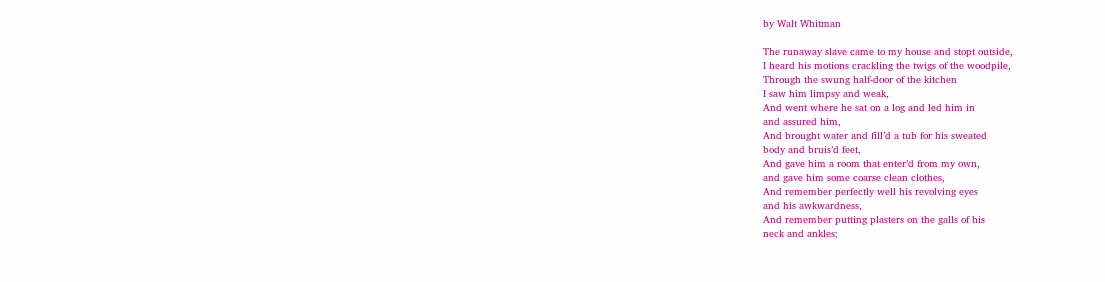by Walt Whitman

The runaway slave came to my house and stopt outside,
I heard his motions crackling the twigs of the woodpile,
Through the swung half-door of the kitchen
I saw him limpsy and weak,
And went where he sat on a log and led him in
and assured him,
And brought water and fill’d a tub for his sweated
body and bruis’d feet,
And gave him a room that enter’d from my own,
and gave him some coarse clean clothes,
And remember perfectly well his revolving eyes
and his awkwardness,
And remember putting plasters on the galls of his
neck and ankles;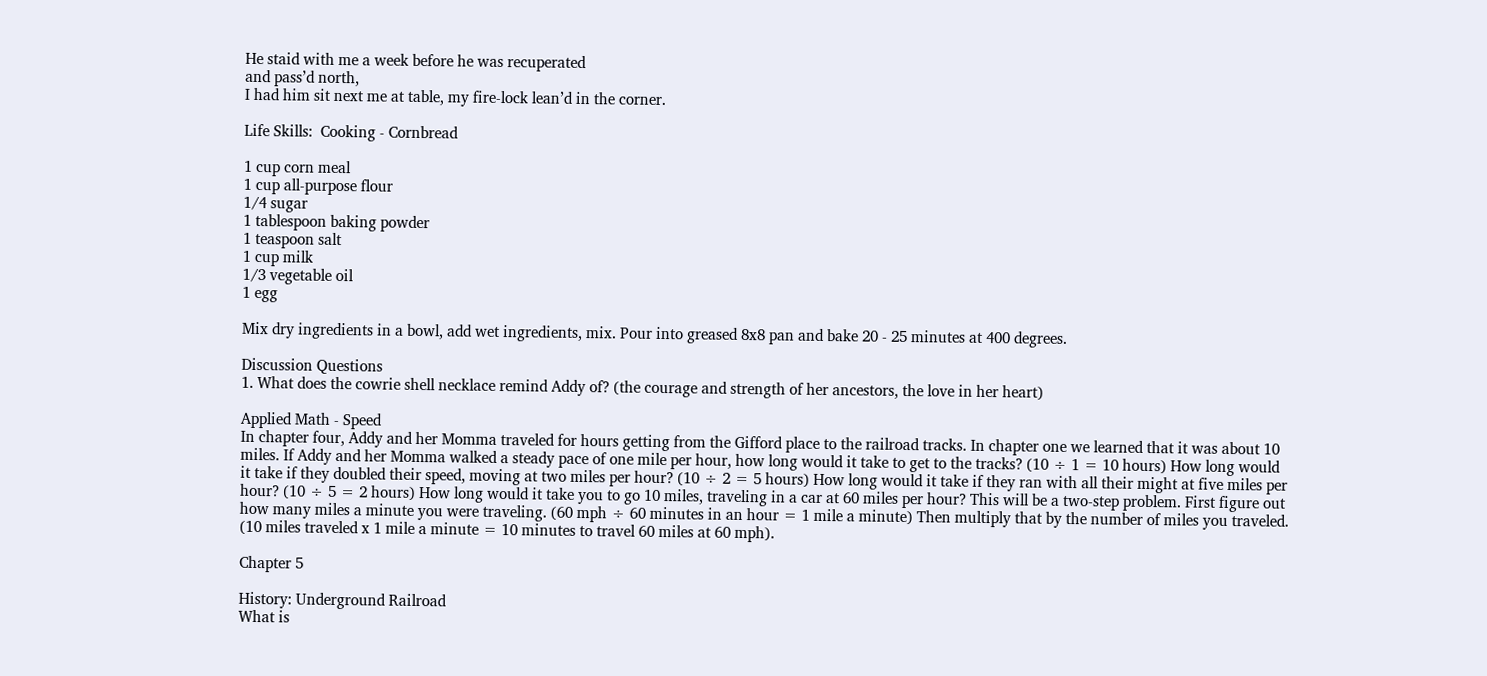He staid with me a week before he was recuperated
and pass’d north,
I had him sit next me at table, my fire-lock lean’d in the corner.

Life Skills:  Cooking - Cornbread

1 cup corn meal
1 cup all-purpose flour
1/4 sugar
1 tablespoon baking powder
1 teaspoon salt
1 cup milk
1/3 vegetable oil
1 egg

Mix dry ingredients in a bowl, add wet ingredients, mix. Pour into greased 8x8 pan and bake 20 - 25 minutes at 400 degrees.

Discussion Questions
1. What does the cowrie shell necklace remind Addy of? (the courage and strength of her ancestors, the love in her heart)

Applied Math - Speed
In chapter four, Addy and her Momma traveled for hours getting from the Gifford place to the railroad tracks. In chapter one we learned that it was about 10 miles. If Addy and her Momma walked a steady pace of one mile per hour, how long would it take to get to the tracks? (10 ÷ 1 = 10 hours) How long would it take if they doubled their speed, moving at two miles per hour? (10 ÷ 2 = 5 hours) How long would it take if they ran with all their might at five miles per hour? (10 ÷ 5 = 2 hours) How long would it take you to go 10 miles, traveling in a car at 60 miles per hour? This will be a two-step problem. First figure out how many miles a minute you were traveling. (60 mph ÷ 60 minutes in an hour = 1 mile a minute) Then multiply that by the number of miles you traveled. (10 miles traveled x 1 mile a minute = 10 minutes to travel 60 miles at 60 mph).

Chapter 5

History: Underground Railroad
What is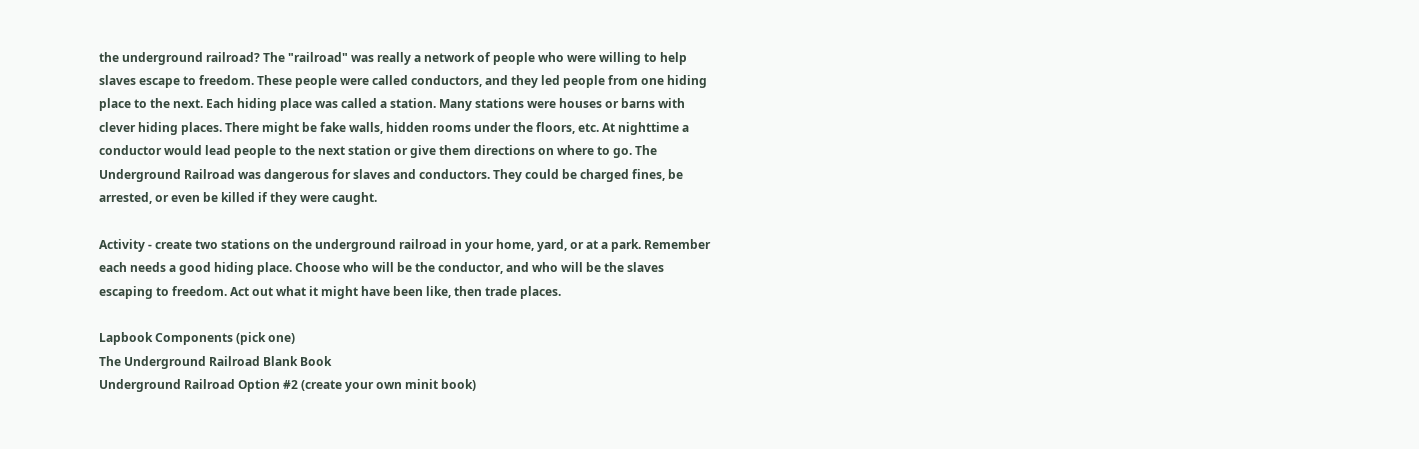the underground railroad? The "railroad" was really a network of people who were willing to help slaves escape to freedom. These people were called conductors, and they led people from one hiding place to the next. Each hiding place was called a station. Many stations were houses or barns with clever hiding places. There might be fake walls, hidden rooms under the floors, etc. At nighttime a conductor would lead people to the next station or give them directions on where to go. The Underground Railroad was dangerous for slaves and conductors. They could be charged fines, be arrested, or even be killed if they were caught.

Activity - create two stations on the underground railroad in your home, yard, or at a park. Remember each needs a good hiding place. Choose who will be the conductor, and who will be the slaves escaping to freedom. Act out what it might have been like, then trade places.

Lapbook Components (pick one)
The Underground Railroad Blank Book
Underground Railroad Option #2 (create your own minit book)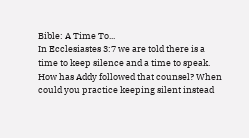Bible: A Time To...
In Ecclesiastes 3:7 we are told there is a time to keep silence and a time to speak. How has Addy followed that counsel? When could you practice keeping silent instead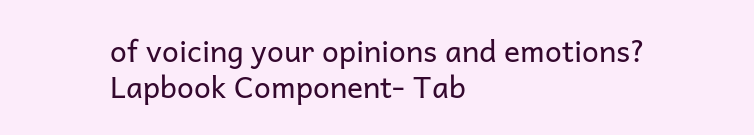of voicing your opinions and emotions?   Lapbook Component- Tab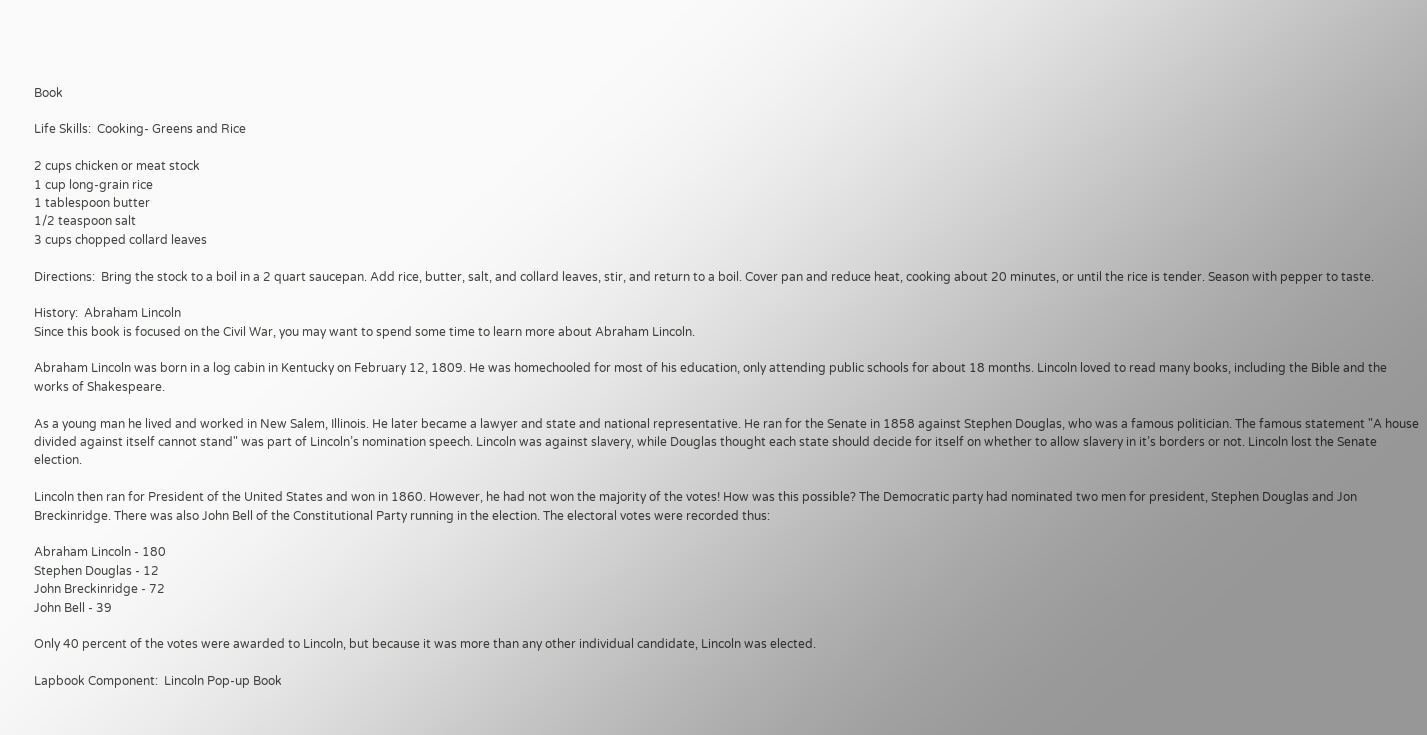Book

Life Skills:  Cooking- Greens and Rice

2 cups chicken or meat stock
1 cup long-grain rice
1 tablespoon butter
1/2 teaspoon salt
3 cups chopped collard leaves

Directions:  Bring the stock to a boil in a 2 quart saucepan. Add rice, butter, salt, and collard leaves, stir, and return to a boil. Cover pan and reduce heat, cooking about 20 minutes, or until the rice is tender. Season with pepper to taste.

History:  Abraham Lincoln
Since this book is focused on the Civil War, you may want to spend some time to learn more about Abraham Lincoln.

Abraham Lincoln was born in a log cabin in Kentucky on February 12, 1809. He was homechooled for most of his education, only attending public schools for about 18 months. Lincoln loved to read many books, including the Bible and the works of Shakespeare.

As a young man he lived and worked in New Salem, Illinois. He later became a lawyer and state and national representative. He ran for the Senate in 1858 against Stephen Douglas, who was a famous politician. The famous statement "A house divided against itself cannot stand" was part of Lincoln’s nomination speech. Lincoln was against slavery, while Douglas thought each state should decide for itself on whether to allow slavery in it’s borders or not. Lincoln lost the Senate election.

Lincoln then ran for President of the United States and won in 1860. However, he had not won the majority of the votes! How was this possible? The Democratic party had nominated two men for president, Stephen Douglas and Jon Breckinridge. There was also John Bell of the Constitutional Party running in the election. The electoral votes were recorded thus:

Abraham Lincoln - 180
Stephen Douglas - 12
John Breckinridge - 72
John Bell - 39

Only 40 percent of the votes were awarded to Lincoln, but because it was more than any other individual candidate, Lincoln was elected.

Lapbook Component:  Lincoln Pop-up Book